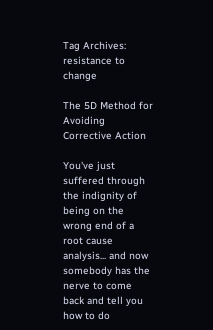Tag Archives: resistance to change

The 5D Method for Avoiding Corrective Action

You've just suffered through the indignity of being on the wrong end of a root cause analysis... and now somebody has the nerve to come back and tell you how to do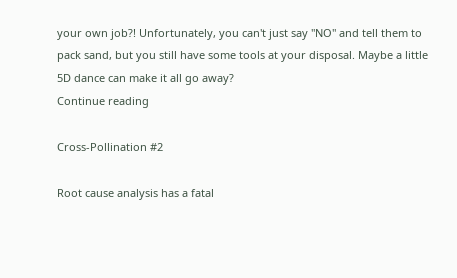your own job?! Unfortunately, you can't just say "NO" and tell them to pack sand, but you still have some tools at your disposal. Maybe a little 5D dance can make it all go away?
Continue reading

Cross-Pollination #2

Root cause analysis has a fatal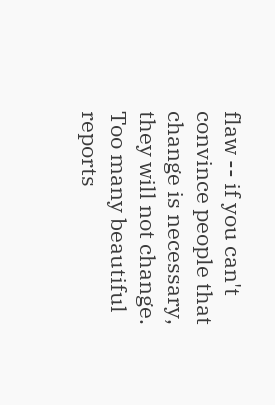flaw -- if you can't convince people that change is necessary, they will not change. Too many beautiful reports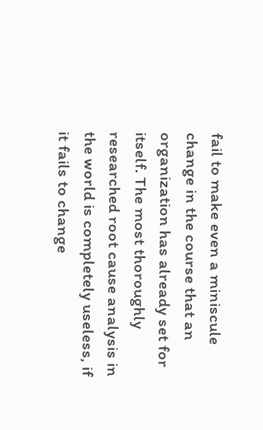fail to make even a miniscule change in the course that an organization has already set for itself. The most thoroughly researched root cause analysis in the world is completely useless, if it fails to change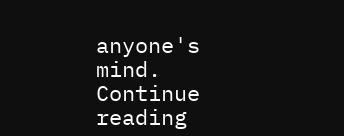anyone's mind.
Continue reading